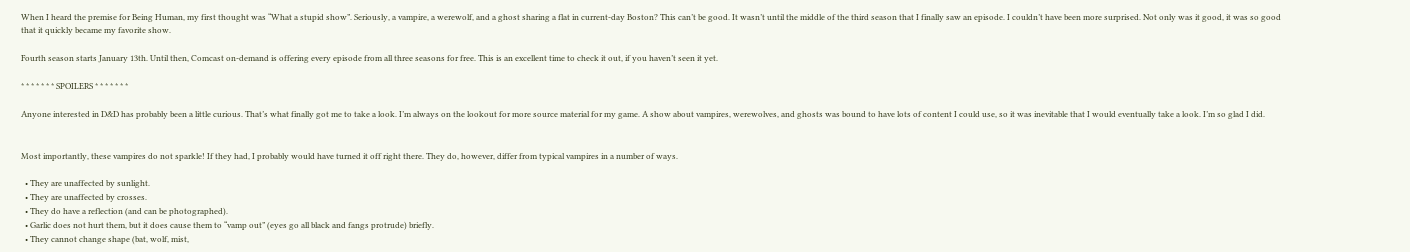When I heard the premise for Being Human, my first thought was “What a stupid show”. Seriously, a vampire, a werewolf, and a ghost sharing a flat in current-day Boston? This can’t be good. It wasn’t until the middle of the third season that I finally saw an episode. I couldn’t have been more surprised. Not only was it good, it was so good that it quickly became my favorite show.

Fourth season starts January 13th. Until then, Comcast on-demand is offering every episode from all three seasons for free. This is an excellent time to check it out, if you haven’t seen it yet.

* * * * * * * SPOILERS * * * * * * *

Anyone interested in D&D has probably been a little curious. That’s what finally got me to take a look. I’m always on the lookout for more source material for my game. A show about vampires, werewolves, and ghosts was bound to have lots of content I could use, so it was inevitable that I would eventually take a look. I’m so glad I did.


Most importantly, these vampires do not sparkle! If they had, I probably would have turned it off right there. They do, however, differ from typical vampires in a number of ways.

  • They are unaffected by sunlight.
  • They are unaffected by crosses.
  • They do have a reflection (and can be photographed).
  • Garlic does not hurt them, but it does cause them to “vamp out” (eyes go all black and fangs protrude) briefly.
  • They cannot change shape (bat, wolf, mist,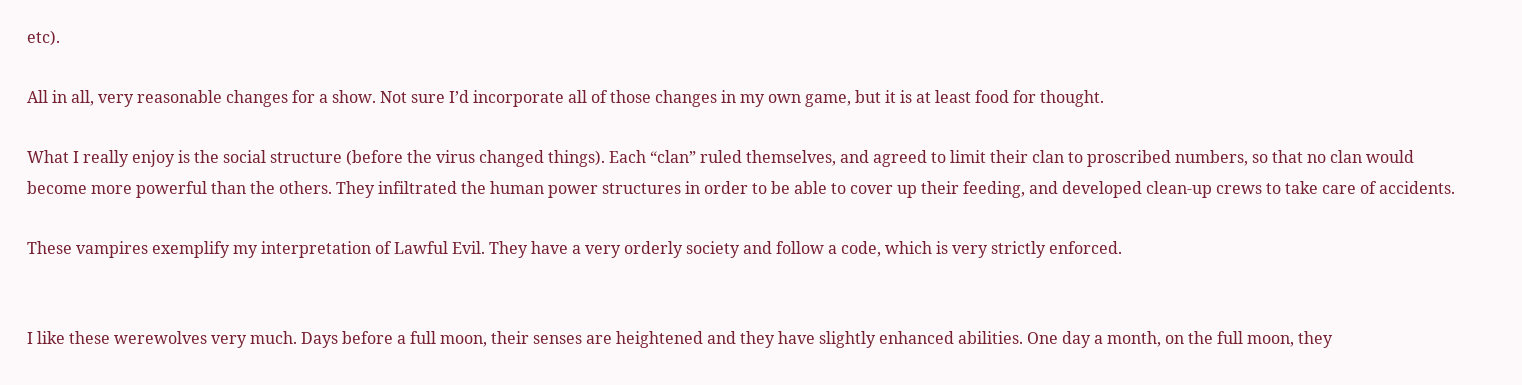etc).

All in all, very reasonable changes for a show. Not sure I’d incorporate all of those changes in my own game, but it is at least food for thought.

What I really enjoy is the social structure (before the virus changed things). Each “clan” ruled themselves, and agreed to limit their clan to proscribed numbers, so that no clan would become more powerful than the others. They infiltrated the human power structures in order to be able to cover up their feeding, and developed clean-up crews to take care of accidents.

These vampires exemplify my interpretation of Lawful Evil. They have a very orderly society and follow a code, which is very strictly enforced.


I like these werewolves very much. Days before a full moon, their senses are heightened and they have slightly enhanced abilities. One day a month, on the full moon, they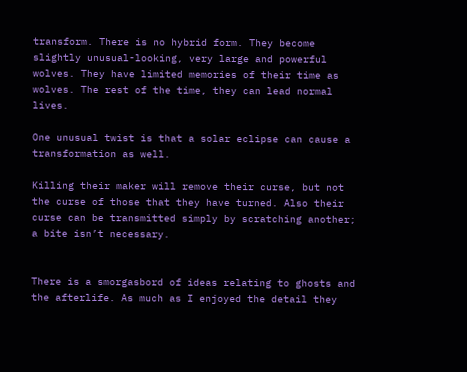transform. There is no hybrid form. They become slightly unusual-looking, very large and powerful wolves. They have limited memories of their time as wolves. The rest of the time, they can lead normal lives.

One unusual twist is that a solar eclipse can cause a transformation as well.

Killing their maker will remove their curse, but not the curse of those that they have turned. Also their curse can be transmitted simply by scratching another; a bite isn’t necessary.


There is a smorgasbord of ideas relating to ghosts and the afterlife. As much as I enjoyed the detail they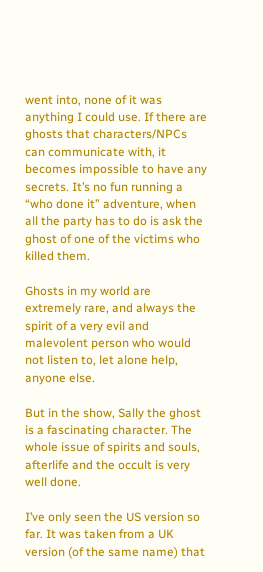went into, none of it was anything I could use. If there are ghosts that characters/NPCs can communicate with, it becomes impossible to have any secrets. It’s no fun running a “who done it” adventure, when all the party has to do is ask the ghost of one of the victims who killed them.

Ghosts in my world are extremely rare, and always the spirit of a very evil and malevolent person who would not listen to, let alone help, anyone else.

But in the show, Sally the ghost is a fascinating character. The whole issue of spirits and souls, afterlife and the occult is very well done.

I’ve only seen the US version so far. It was taken from a UK version (of the same name) that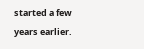started a few years earlier.